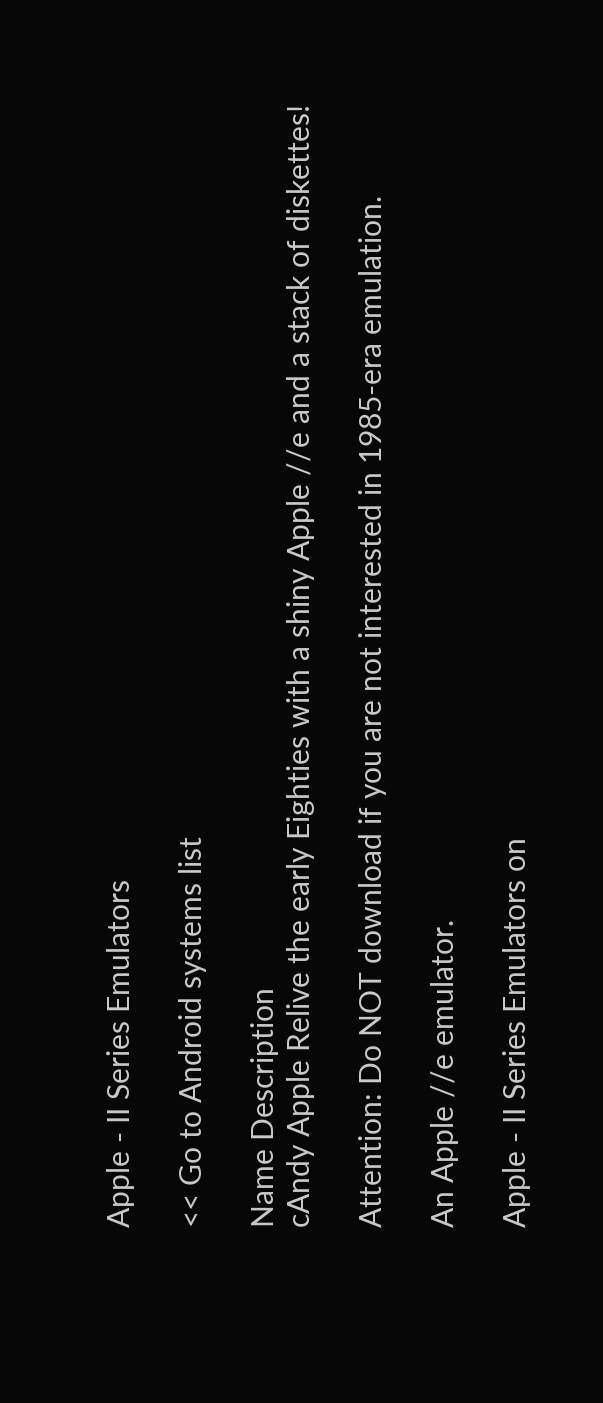Apple - II Series Emulators

<< Go to Android systems list

Name Description
cAndy Apple Relive the early Eighties with a shiny Apple //e and a stack of diskettes!

Attention: Do NOT download if you are not interested in 1985-era emulation.

An Apple //e emulator.

Apple - II Series Emulators on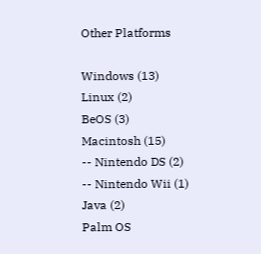Other Platforms

Windows (13)
Linux (2)
BeOS (3)
Macintosh (15)
-- Nintendo DS (2)
-- Nintendo Wii (1)
Java (2)
Palm OS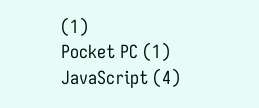(1)
Pocket PC (1)
JavaScript (4)